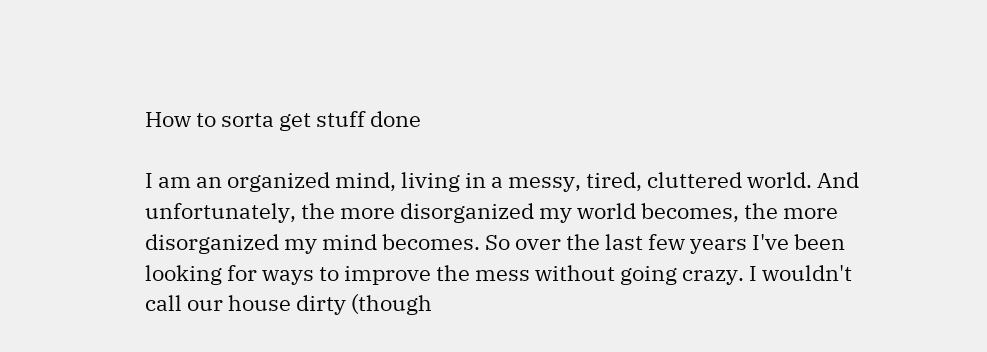How to sorta get stuff done

I am an organized mind, living in a messy, tired, cluttered world. And unfortunately, the more disorganized my world becomes, the more disorganized my mind becomes. So over the last few years I've been looking for ways to improve the mess without going crazy. I wouldn't call our house dirty (though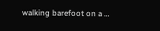walking barefoot on a …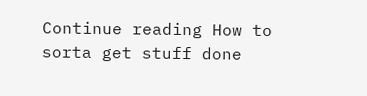Continue reading How to sorta get stuff done